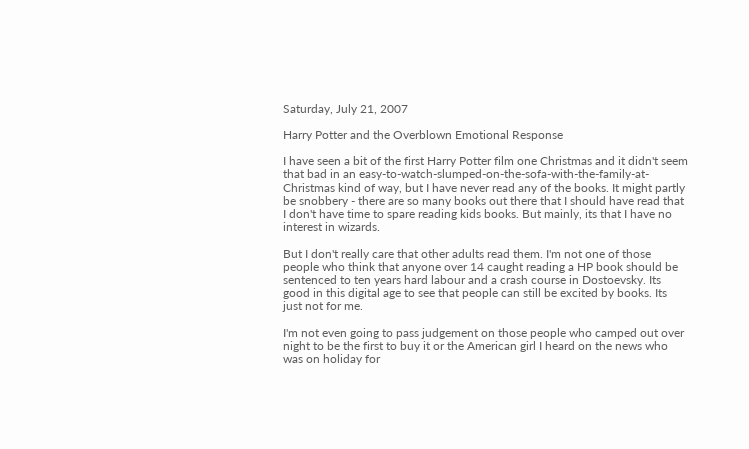Saturday, July 21, 2007

Harry Potter and the Overblown Emotional Response

I have seen a bit of the first Harry Potter film one Christmas and it didn't seem that bad in an easy-to-watch-slumped-on-the-sofa-with-the-family-at-Christmas kind of way, but I have never read any of the books. It might partly be snobbery - there are so many books out there that I should have read that I don't have time to spare reading kids books. But mainly, its that I have no interest in wizards.

But I don't really care that other adults read them. I'm not one of those people who think that anyone over 14 caught reading a HP book should be sentenced to ten years hard labour and a crash course in Dostoevsky. Its good in this digital age to see that people can still be excited by books. Its just not for me.

I'm not even going to pass judgement on those people who camped out over night to be the first to buy it or the American girl I heard on the news who was on holiday for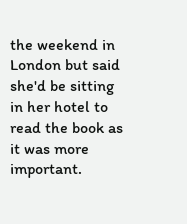the weekend in London but said she'd be sitting in her hotel to read the book as it was more important.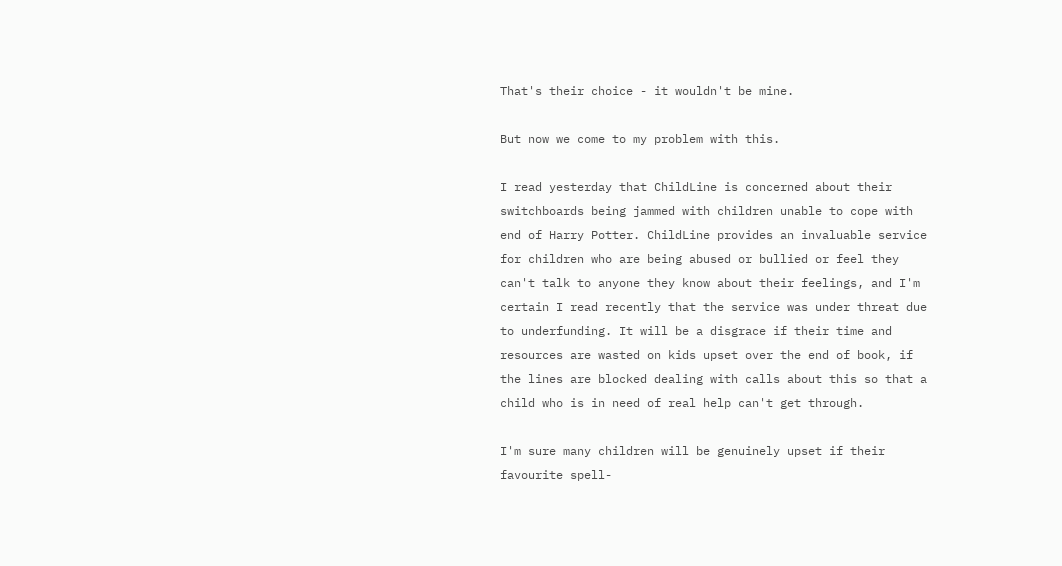That's their choice - it wouldn't be mine.

But now we come to my problem with this.

I read yesterday that ChildLine is concerned about their switchboards being jammed with children unable to cope with end of Harry Potter. ChildLine provides an invaluable service for children who are being abused or bullied or feel they can't talk to anyone they know about their feelings, and I'm certain I read recently that the service was under threat due to underfunding. It will be a disgrace if their time and resources are wasted on kids upset over the end of book, if the lines are blocked dealing with calls about this so that a child who is in need of real help can't get through.

I'm sure many children will be genuinely upset if their favourite spell-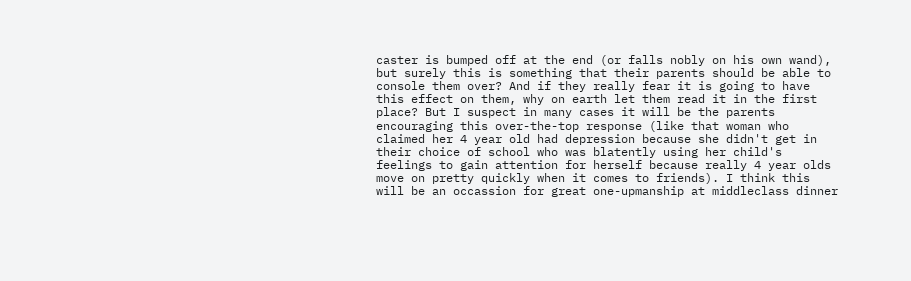caster is bumped off at the end (or falls nobly on his own wand), but surely this is something that their parents should be able to console them over? And if they really fear it is going to have this effect on them, why on earth let them read it in the first place? But I suspect in many cases it will be the parents encouraging this over-the-top response (like that woman who claimed her 4 year old had depression because she didn't get in their choice of school who was blatently using her child's feelings to gain attention for herself because really 4 year olds move on pretty quickly when it comes to friends). I think this will be an occassion for great one-upmanship at middleclass dinner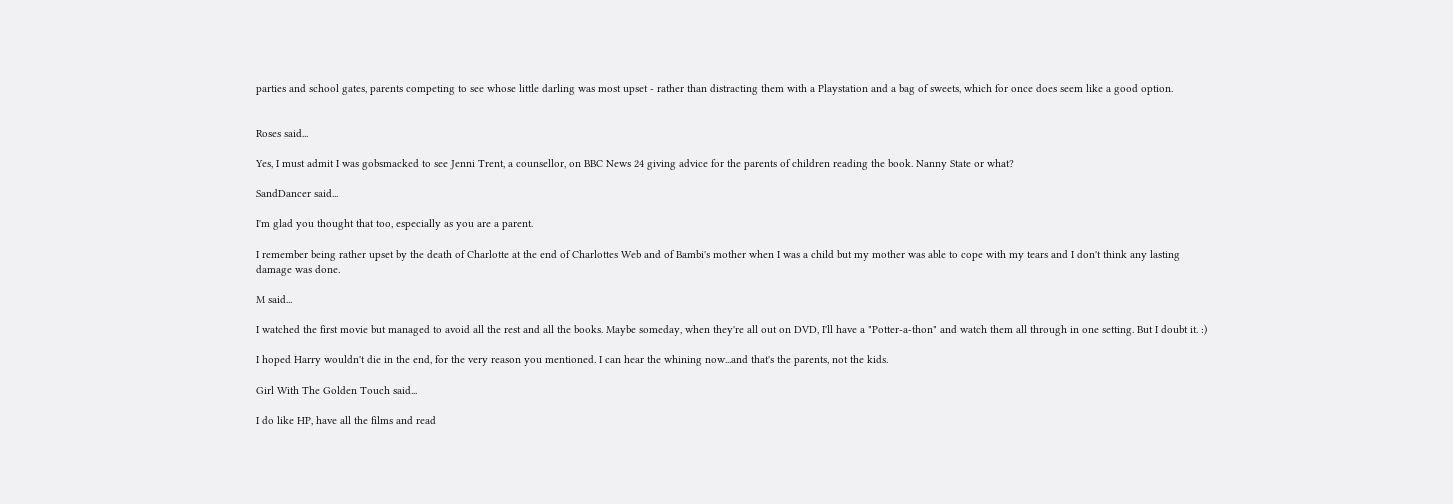parties and school gates, parents competing to see whose little darling was most upset - rather than distracting them with a Playstation and a bag of sweets, which for once does seem like a good option.


Roses said...

Yes, I must admit I was gobsmacked to see Jenni Trent, a counsellor, on BBC News 24 giving advice for the parents of children reading the book. Nanny State or what?

SandDancer said...

I'm glad you thought that too, especially as you are a parent.

I remember being rather upset by the death of Charlotte at the end of Charlottes Web and of Bambi's mother when I was a child but my mother was able to cope with my tears and I don't think any lasting damage was done.

M said...

I watched the first movie but managed to avoid all the rest and all the books. Maybe someday, when they're all out on DVD, I'll have a "Potter-a-thon" and watch them all through in one setting. But I doubt it. :)

I hoped Harry wouldn't die in the end, for the very reason you mentioned. I can hear the whining now...and that's the parents, not the kids.

Girl With The Golden Touch said...

I do like HP, have all the films and read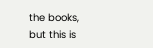the books, but this is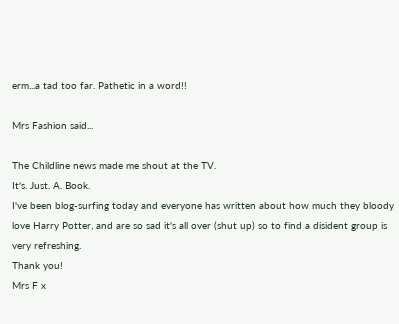erm...a tad too far. Pathetic in a word!!

Mrs Fashion said...

The Childline news made me shout at the TV.
It's. Just. A. Book.
I've been blog-surfing today and everyone has written about how much they bloody love Harry Potter, and are so sad it's all over (shut up) so to find a disident group is very refreshing.
Thank you!
Mrs F x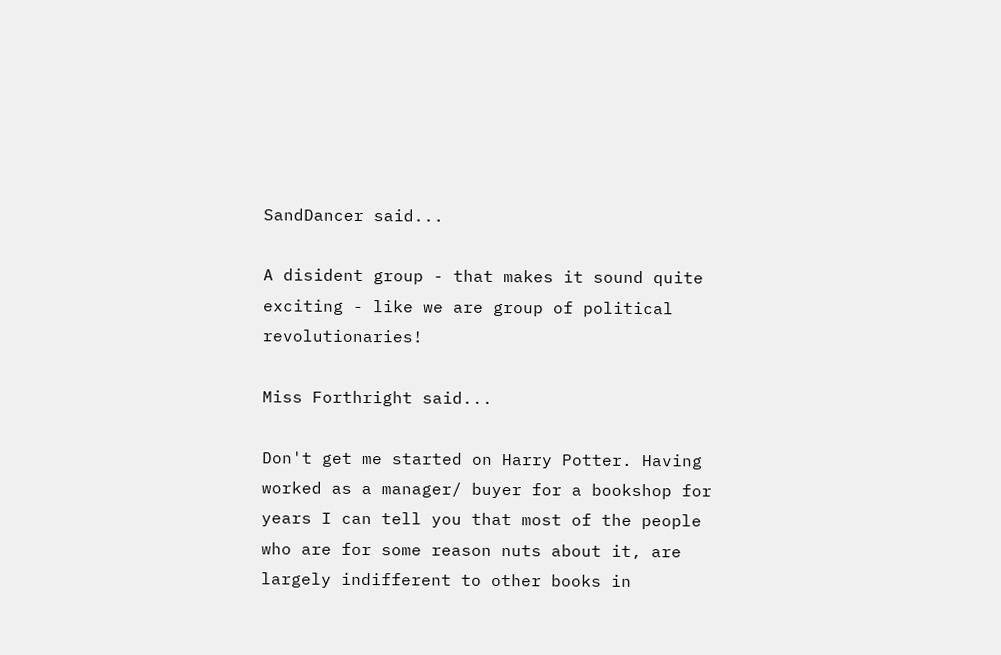SandDancer said...

A disident group - that makes it sound quite exciting - like we are group of political revolutionaries!

Miss Forthright said...

Don't get me started on Harry Potter. Having worked as a manager/ buyer for a bookshop for years I can tell you that most of the people who are for some reason nuts about it, are largely indifferent to other books in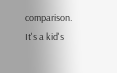comparison. It's a kid's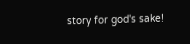story for god's sake!